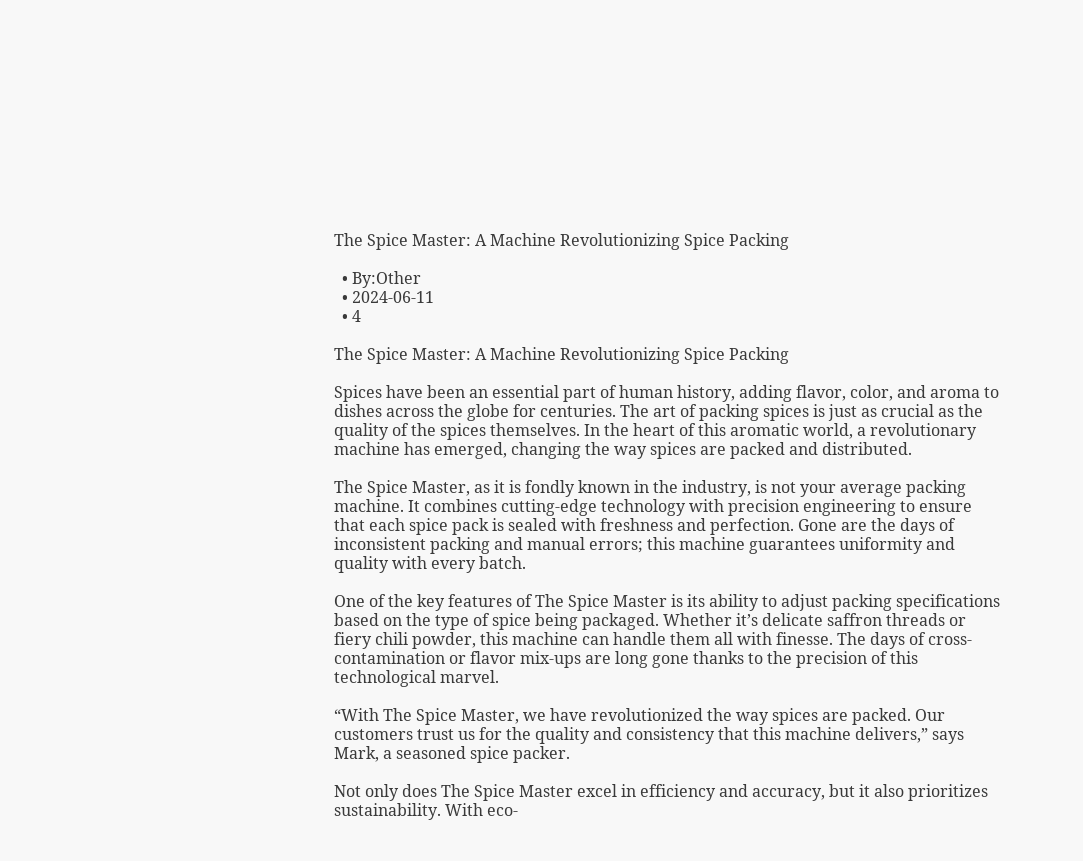The Spice Master: A Machine Revolutionizing Spice Packing

  • By:Other
  • 2024-06-11
  • 4

The Spice Master: A Machine Revolutionizing Spice Packing

Spices have been an essential part of human history, adding flavor, color, and aroma to dishes across the globe for centuries. The art of packing spices is just as crucial as the quality of the spices themselves. In the heart of this aromatic world, a revolutionary machine has emerged, changing the way spices are packed and distributed.

The Spice Master, as it is fondly known in the industry, is not your average packing machine. It combines cutting-edge technology with precision engineering to ensure that each spice pack is sealed with freshness and perfection. Gone are the days of inconsistent packing and manual errors; this machine guarantees uniformity and quality with every batch.

One of the key features of The Spice Master is its ability to adjust packing specifications based on the type of spice being packaged. Whether it’s delicate saffron threads or fiery chili powder, this machine can handle them all with finesse. The days of cross-contamination or flavor mix-ups are long gone thanks to the precision of this technological marvel.

“With The Spice Master, we have revolutionized the way spices are packed. Our customers trust us for the quality and consistency that this machine delivers,” says Mark, a seasoned spice packer.

Not only does The Spice Master excel in efficiency and accuracy, but it also prioritizes sustainability. With eco-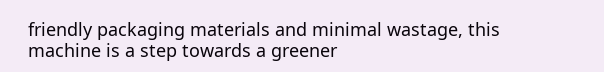friendly packaging materials and minimal wastage, this machine is a step towards a greener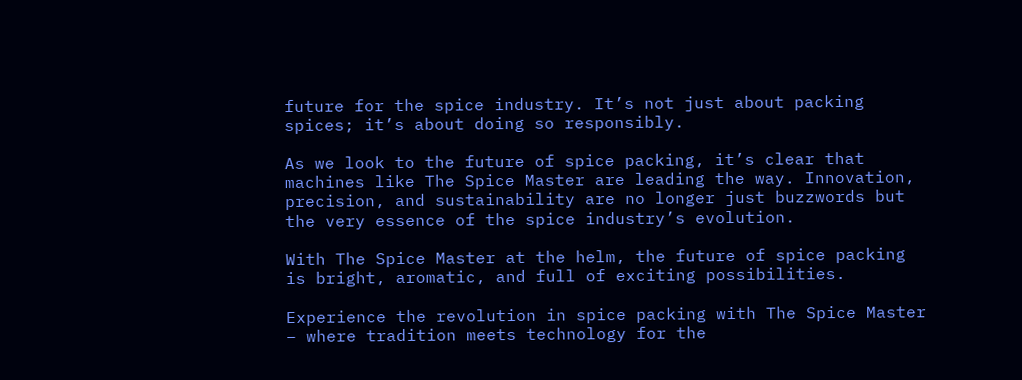future for the spice industry. It’s not just about packing spices; it’s about doing so responsibly.

As we look to the future of spice packing, it’s clear that machines like The Spice Master are leading the way. Innovation, precision, and sustainability are no longer just buzzwords but the very essence of the spice industry’s evolution.

With The Spice Master at the helm, the future of spice packing is bright, aromatic, and full of exciting possibilities.

Experience the revolution in spice packing with The Spice Master – where tradition meets technology for the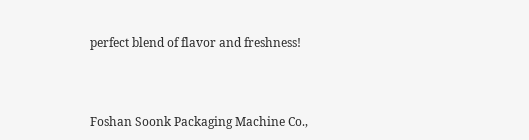perfect blend of flavor and freshness!



Foshan Soonk Packaging Machine Co.,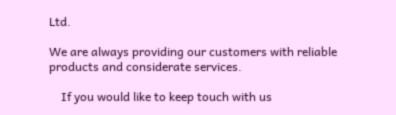Ltd.

We are always providing our customers with reliable products and considerate services.

    If you would like to keep touch with us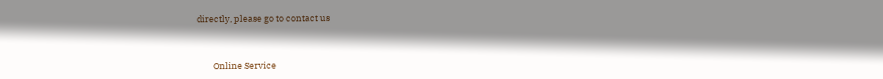directly, please go to contact us



        Online Service